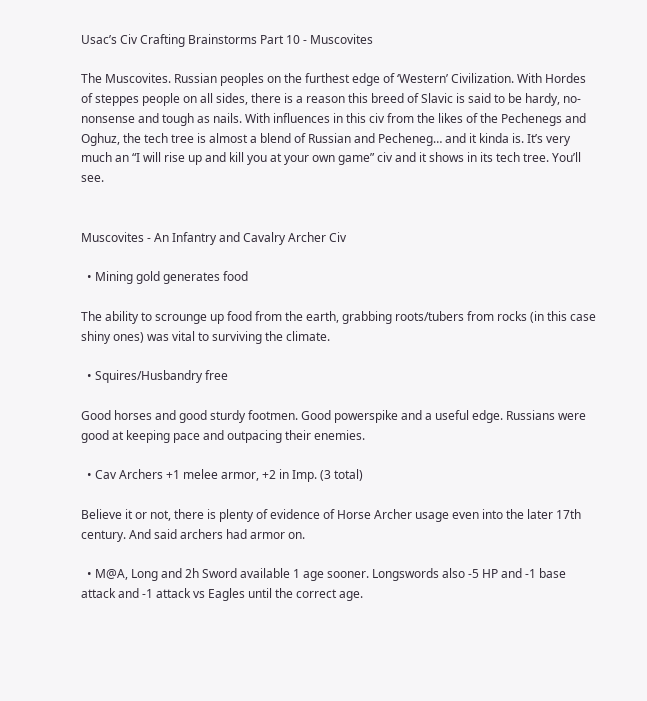Usac’s Civ Crafting Brainstorms Part 10 - Muscovites

The Muscovites. Russian peoples on the furthest edge of ‘Western’ Civilization. With Hordes of steppes people on all sides, there is a reason this breed of Slavic is said to be hardy, no-nonsense and tough as nails. With influences in this civ from the likes of the Pechenegs and Oghuz, the tech tree is almost a blend of Russian and Pecheneg… and it kinda is. It’s very much an “I will rise up and kill you at your own game” civ and it shows in its tech tree. You’ll see.


Muscovites - An Infantry and Cavalry Archer Civ

  • Mining gold generates food

The ability to scrounge up food from the earth, grabbing roots/tubers from rocks (in this case shiny ones) was vital to surviving the climate.

  • Squires/Husbandry free

Good horses and good sturdy footmen. Good powerspike and a useful edge. Russians were good at keeping pace and outpacing their enemies.

  • Cav Archers +1 melee armor, +2 in Imp. (3 total)

Believe it or not, there is plenty of evidence of Horse Archer usage even into the later 17th century. And said archers had armor on.

  • M@A, Long and 2h Sword available 1 age sooner. Longswords also -5 HP and -1 base attack and -1 attack vs Eagles until the correct age.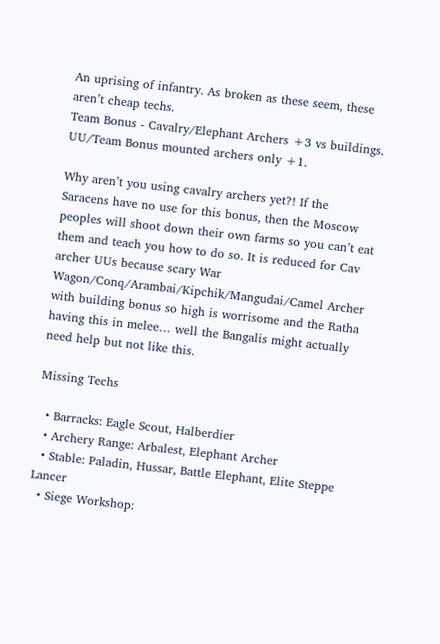An uprising of infantry. As broken as these seem, these aren’t cheap techs.
Team Bonus - Cavalry/Elephant Archers +3 vs buildings. UU/Team Bonus mounted archers only +1.

Why aren’t you using cavalry archers yet?! If the Saracens have no use for this bonus, then the Moscow peoples will shoot down their own farms so you can’t eat them and teach you how to do so. It is reduced for Cav archer UUs because scary War Wagon/Conq/Arambai/Kipchik/Mangudai/Camel Archer with building bonus so high is worrisome and the Ratha having this in melee… well the Bangalis might actually need help but not like this.

Missing Techs

  • Barracks: Eagle Scout, Halberdier
  • Archery Range: Arbalest, Elephant Archer
  • Stable: Paladin, Hussar, Battle Elephant, Elite Steppe Lancer
  • Siege Workshop: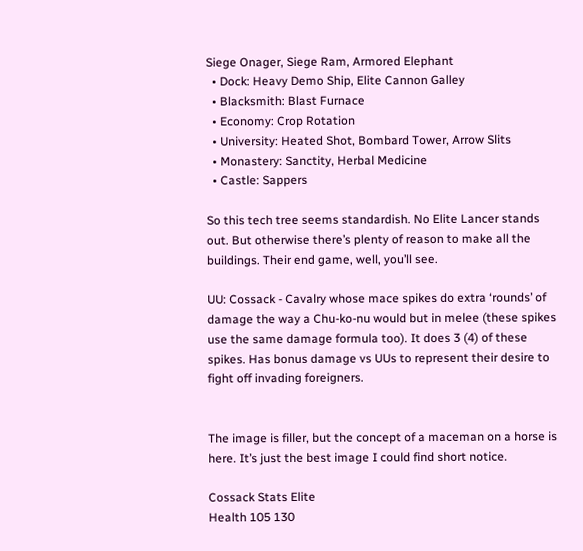Siege Onager, Siege Ram, Armored Elephant
  • Dock: Heavy Demo Ship, Elite Cannon Galley
  • Blacksmith: Blast Furnace
  • Economy: Crop Rotation
  • University: Heated Shot, Bombard Tower, Arrow Slits
  • Monastery: Sanctity, Herbal Medicine
  • Castle: Sappers

So this tech tree seems standardish. No Elite Lancer stands out. But otherwise there’s plenty of reason to make all the buildings. Their end game, well, you’ll see.

UU: Cossack - Cavalry whose mace spikes do extra ‘rounds’ of damage the way a Chu-ko-nu would but in melee (these spikes use the same damage formula too). It does 3 (4) of these spikes. Has bonus damage vs UUs to represent their desire to fight off invading foreigners.


The image is filler, but the concept of a maceman on a horse is here. It’s just the best image I could find short notice.

Cossack Stats Elite
Health 105 130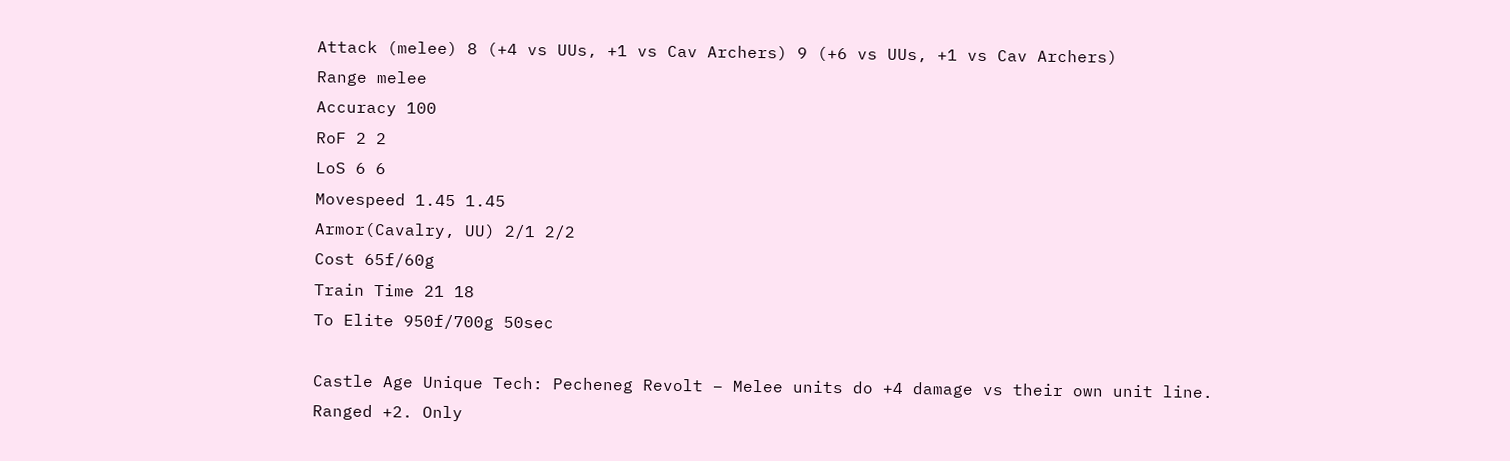Attack (melee) 8 (+4 vs UUs, +1 vs Cav Archers) 9 (+6 vs UUs, +1 vs Cav Archers)
Range melee
Accuracy 100
RoF 2 2
LoS 6 6
Movespeed 1.45 1.45
Armor(Cavalry, UU) 2/1 2/2
Cost 65f/60g
Train Time 21 18
To Elite 950f/700g 50sec

Castle Age Unique Tech: Pecheneg Revolt – Melee units do +4 damage vs their own unit line. Ranged +2. Only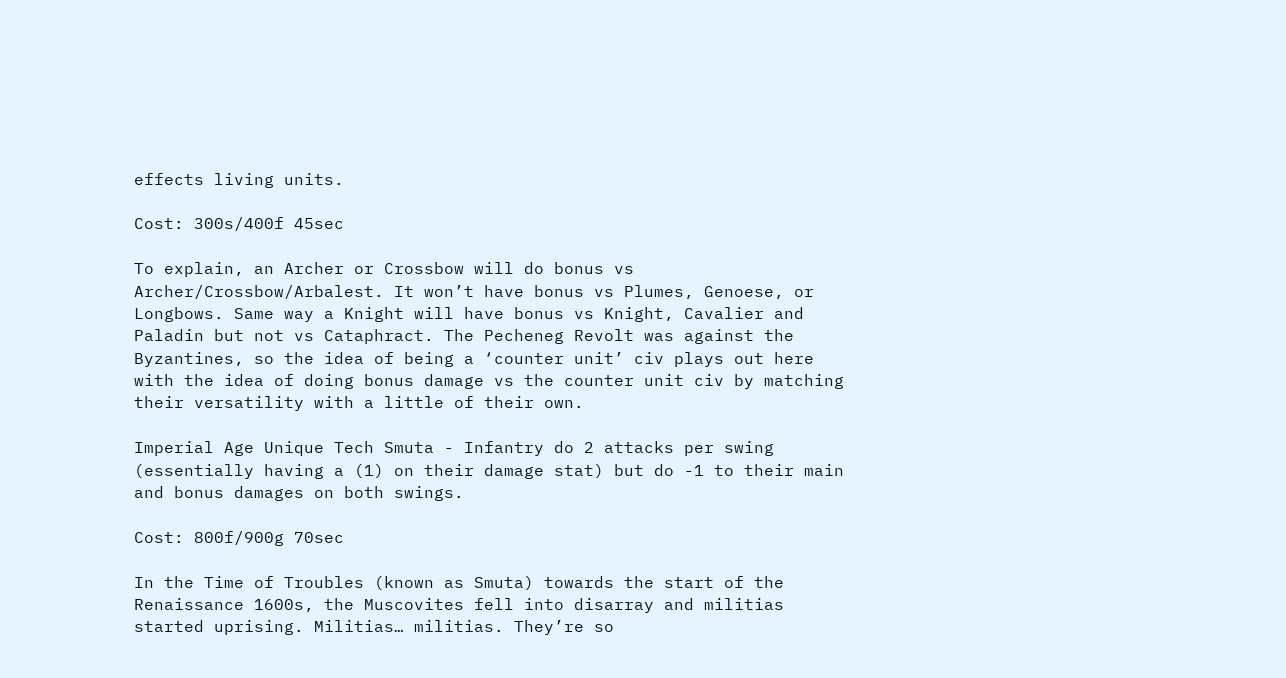effects living units.

Cost: 300s/400f 45sec

To explain, an Archer or Crossbow will do bonus vs Archer/Crossbow/Arbalest. It won’t have bonus vs Plumes, Genoese, or Longbows. Same way a Knight will have bonus vs Knight, Cavalier and Paladin but not vs Cataphract. The Pecheneg Revolt was against the Byzantines, so the idea of being a ‘counter unit’ civ plays out here with the idea of doing bonus damage vs the counter unit civ by matching their versatility with a little of their own.

Imperial Age Unique Tech Smuta - Infantry do 2 attacks per swing (essentially having a (1) on their damage stat) but do -1 to their main and bonus damages on both swings.

Cost: 800f/900g 70sec

In the Time of Troubles (known as Smuta) towards the start of the Renaissance 1600s, the Muscovites fell into disarray and militias started uprising. Militias… militias. They’re so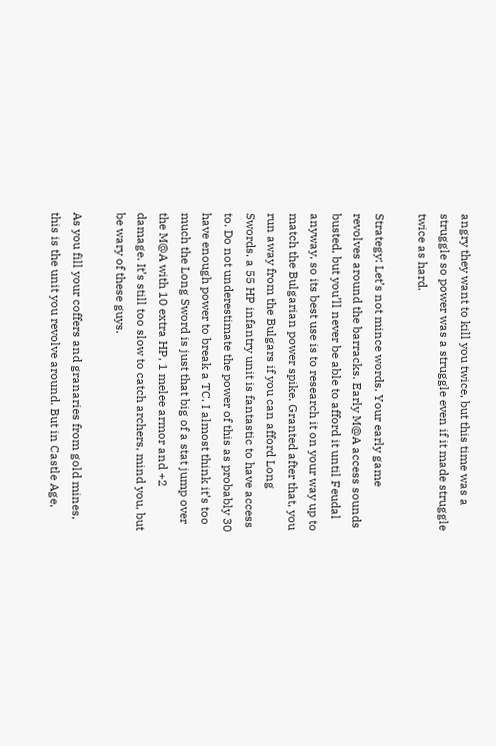angry they want to kill you twice, but this time was a struggle so power was a struggle even if it made struggle twice as hard.

Strategy: Let’s not mince words. Your early game revolves around the barracks. Early M@A access sounds busted, but you’ll never be able to afford it until Feudal anyway, so its best use is to research it on your way up to match the Bulgarian power spike. Granted after that, you run away from the Bulgars if you can afford Long Swords. a 55 HP infantry unit is fantastic to have access to. Do not underestimate the power of this as probably 30 have enough power to break a TC. I almost think it’s too much the Long Sword is just that big of a stat jump over the M@A with 10 extra HP, 1 melee armor and +2 damage. It’s still too slow to catch archers, mind you, but be wary of these guys.

As you fill your coffers and granaries from gold mines, this is the unit you revolve around. But in Castle Age,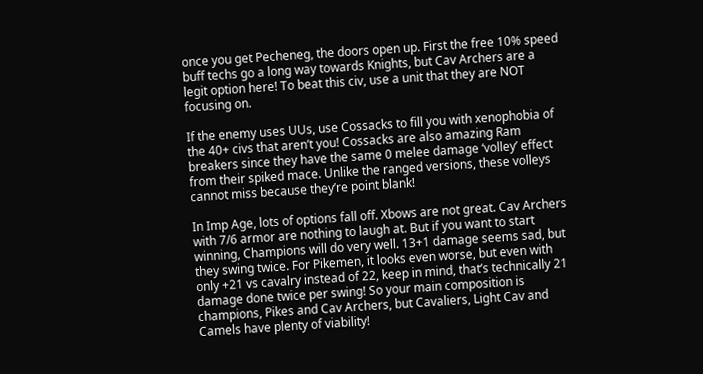once you get Pecheneg, the doors open up. First the free 10% speed buff techs go a long way towards Knights, but Cav Archers are a legit option here! To beat this civ, use a unit that they are NOT focusing on.

If the enemy uses UUs, use Cossacks to fill you with xenophobia of the 40+ civs that aren’t you! Cossacks are also amazing Ram breakers since they have the same 0 melee damage ‘volley’ effect from their spiked mace. Unlike the ranged versions, these volleys cannot miss because they’re point blank!

In Imp Age, lots of options fall off. Xbows are not great. Cav Archers with 7/6 armor are nothing to laugh at. But if you want to start winning, Champions will do very well. 13+1 damage seems sad, but they swing twice. For Pikemen, it looks even worse, but even with only +21 vs cavalry instead of 22, keep in mind, that’s technically 21 damage done twice per swing! So your main composition is champions, Pikes and Cav Archers, but Cavaliers, Light Cav and Camels have plenty of viability!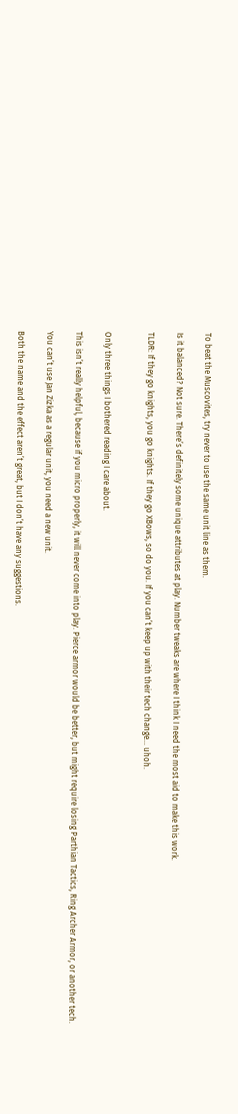To beat the Muscovites, try never to use the same unit line as them.

Is it balanced? Not sure. There’s definitely some unique attributes at play. Number tweaks are where I think I need the most aid to make this work.

TLDR: If they go knights, you go knights. If they go XBows, so do you. If you can’t keep up with their tech change… uhoh.


Only three things I bothered reading I care about.

This isn’t really helpful, because if you micro properly, it will never come into play. Pierce armor would be better, but might require losing Parthian Tactics, Ring Archer Armor, or another tech.

You can’t use Jan Zizka as a regular unit, you need a new unit.

Both the name and the effect aren’t great, but I don’t have any suggestions.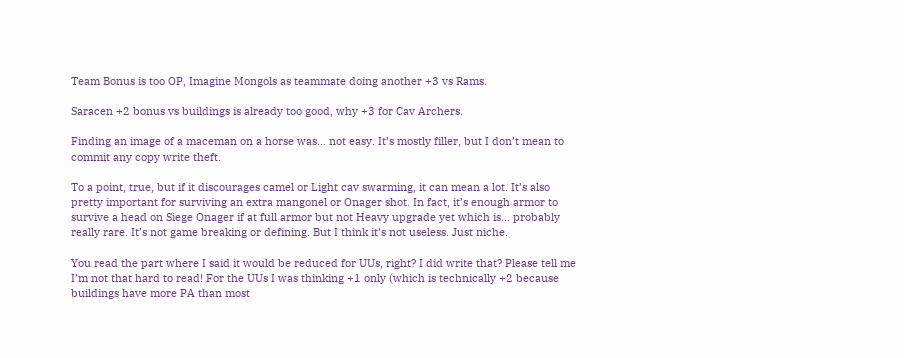Team Bonus is too OP, Imagine Mongols as teammate doing another +3 vs Rams.

Saracen +2 bonus vs buildings is already too good, why +3 for Cav Archers.

Finding an image of a maceman on a horse was… not easy. It’s mostly filler, but I don’t mean to commit any copy write theft.

To a point, true, but if it discourages camel or Light cav swarming, it can mean a lot. It’s also pretty important for surviving an extra mangonel or Onager shot. In fact, it’s enough armor to survive a head on Siege Onager if at full armor but not Heavy upgrade yet which is… probably really rare. It’s not game breaking or defining. But I think it’s not useless. Just niche.

You read the part where I said it would be reduced for UUs, right? I did write that? Please tell me I’m not that hard to read! For the UUs I was thinking +1 only (which is technically +2 because buildings have more PA than most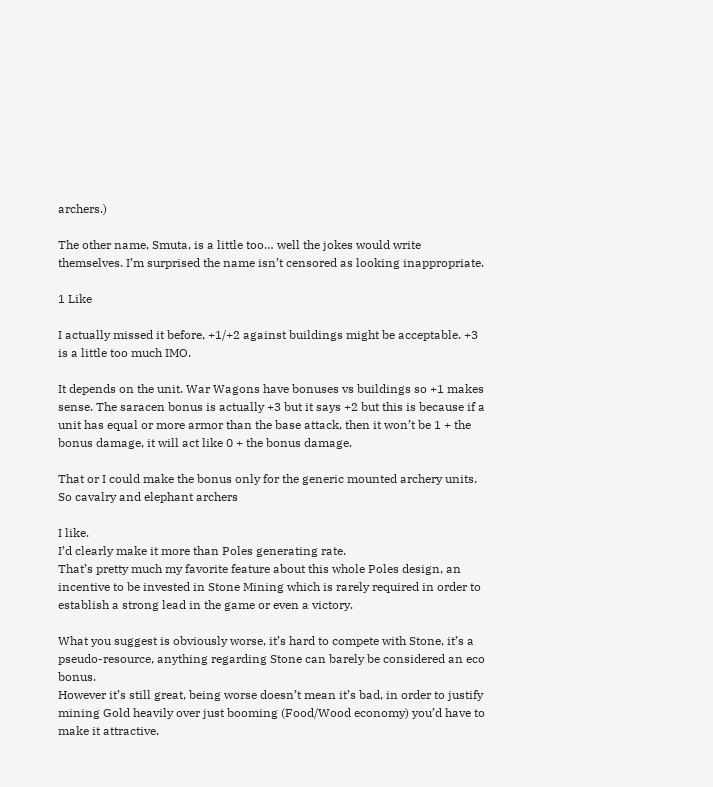archers.)

The other name, Smuta, is a little too… well the jokes would write themselves. I’m surprised the name isn’t censored as looking inappropriate.

1 Like

I actually missed it before, +1/+2 against buildings might be acceptable. +3 is a little too much IMO.

It depends on the unit. War Wagons have bonuses vs buildings so +1 makes sense. The saracen bonus is actually +3 but it says +2 but this is because if a unit has equal or more armor than the base attack, then it won’t be 1 + the bonus damage, it will act like 0 + the bonus damage.

That or I could make the bonus only for the generic mounted archery units. So cavalry and elephant archers

I like.
I’d clearly make it more than Poles generating rate.
That’s pretty much my favorite feature about this whole Poles design, an incentive to be invested in Stone Mining which is rarely required in order to establish a strong lead in the game or even a victory.

What you suggest is obviously worse, it’s hard to compete with Stone, it’s a pseudo-resource, anything regarding Stone can barely be considered an eco bonus.
However it’s still great, being worse doesn’t mean it’s bad, in order to justify mining Gold heavily over just booming (Food/Wood economy) you’d have to make it attractive.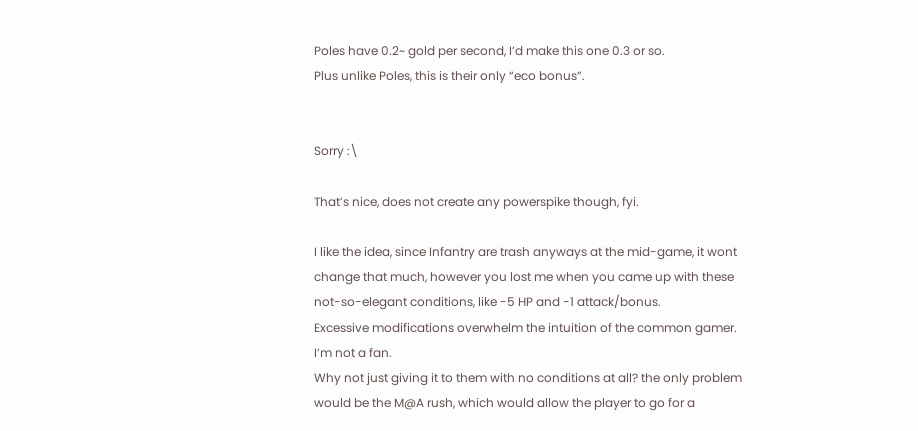Poles have 0.2~ gold per second, I’d make this one 0.3 or so.
Plus unlike Poles, this is their only “eco bonus”.


Sorry :\

That’s nice, does not create any powerspike though, fyi.

I like the idea, since Infantry are trash anyways at the mid-game, it wont change that much, however you lost me when you came up with these not-so-elegant conditions, like -5 HP and -1 attack/bonus.
Excessive modifications overwhelm the intuition of the common gamer. I’m not a fan.
Why not just giving it to them with no conditions at all? the only problem would be the M@A rush, which would allow the player to go for a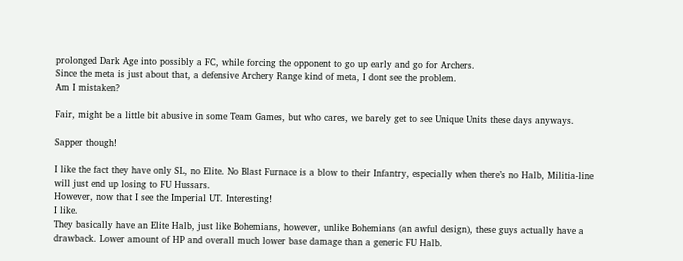prolonged Dark Age into possibly a FC, while forcing the opponent to go up early and go for Archers.
Since the meta is just about that, a defensive Archery Range kind of meta, I dont see the problem.
Am I mistaken?

Fair, might be a little bit abusive in some Team Games, but who cares, we barely get to see Unique Units these days anyways.

Sapper though!

I like the fact they have only SL, no Elite. No Blast Furnace is a blow to their Infantry, especially when there’s no Halb, Militia-line will just end up losing to FU Hussars.
However, now that I see the Imperial UT. Interesting!
I like.
They basically have an Elite Halb, just like Bohemians, however, unlike Bohemians (an awful design), these guys actually have a drawback. Lower amount of HP and overall much lower base damage than a generic FU Halb.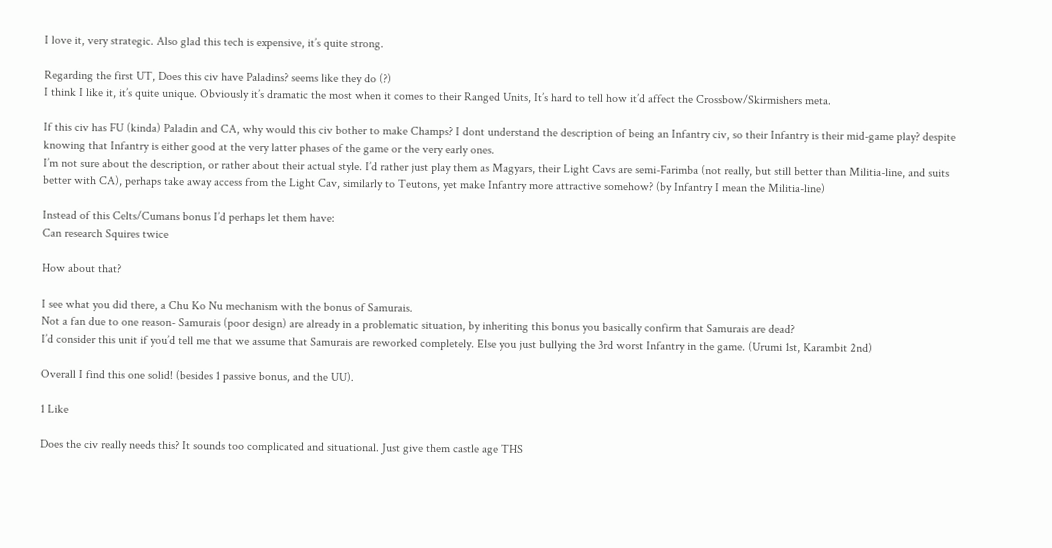I love it, very strategic. Also glad this tech is expensive, it’s quite strong.

Regarding the first UT, Does this civ have Paladins? seems like they do (?)
I think I like it, it’s quite unique. Obviously it’s dramatic the most when it comes to their Ranged Units, It’s hard to tell how it’d affect the Crossbow/Skirmishers meta.

If this civ has FU (kinda) Paladin and CA, why would this civ bother to make Champs? I dont understand the description of being an Infantry civ, so their Infantry is their mid-game play? despite knowing that Infantry is either good at the very latter phases of the game or the very early ones.
I’m not sure about the description, or rather about their actual style. I’d rather just play them as Magyars, their Light Cavs are semi-Farimba (not really, but still better than Militia-line, and suits better with CA), perhaps take away access from the Light Cav, similarly to Teutons, yet make Infantry more attractive somehow? (by Infantry I mean the Militia-line)

Instead of this Celts/Cumans bonus I’d perhaps let them have:
Can research Squires twice

How about that?

I see what you did there, a Chu Ko Nu mechanism with the bonus of Samurais.
Not a fan due to one reason- Samurais (poor design) are already in a problematic situation, by inheriting this bonus you basically confirm that Samurais are dead?
I’d consider this unit if you’d tell me that we assume that Samurais are reworked completely. Else you just bullying the 3rd worst Infantry in the game. (Urumi 1st, Karambit 2nd)

Overall I find this one solid! (besides 1 passive bonus, and the UU).

1 Like

Does the civ really needs this? It sounds too complicated and situational. Just give them castle age THS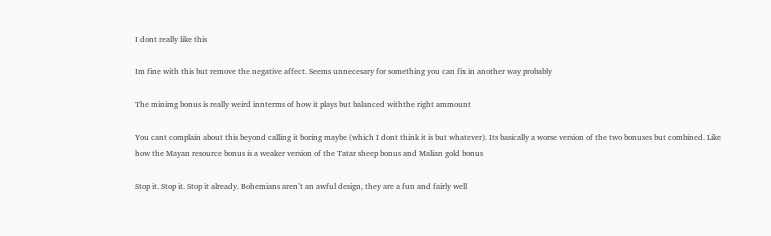I dont really like this

Im fine with this but remove the negative affect. Seems unnecesary for something you can fix in another way probably

The minimg bonus is really weird innterms of how it plays but balanced withthe right ammount

You cant complain about this beyond calling it boring maybe (which I dont think it is but whatever). Its basically a worse version of the two bonuses but combined. Like how the Mayan resource bonus is a weaker version of the Tatar sheep bonus and Malian gold bonus

Stop it. Stop it. Stop it already. Bohemians aren’t an awful design, they are a fun and fairly well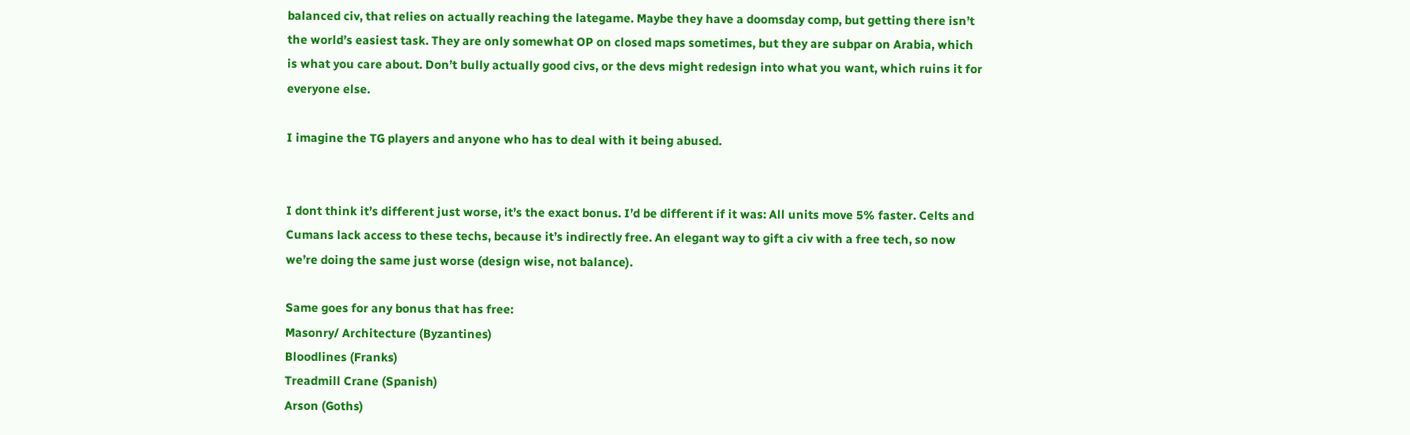balanced civ, that relies on actually reaching the lategame. Maybe they have a doomsday comp, but getting there isn’t the world’s easiest task. They are only somewhat OP on closed maps sometimes, but they are subpar on Arabia, which is what you care about. Don’t bully actually good civs, or the devs might redesign into what you want, which ruins it for everyone else.

I imagine the TG players and anyone who has to deal with it being abused.


I dont think it’s different just worse, it’s the exact bonus. I’d be different if it was: All units move 5% faster. Celts and Cumans lack access to these techs, because it’s indirectly free. An elegant way to gift a civ with a free tech, so now we’re doing the same just worse (design wise, not balance).

Same goes for any bonus that has free:
Masonry/ Architecture (Byzantines)
Bloodlines (Franks)
Treadmill Crane (Spanish)
Arson (Goths)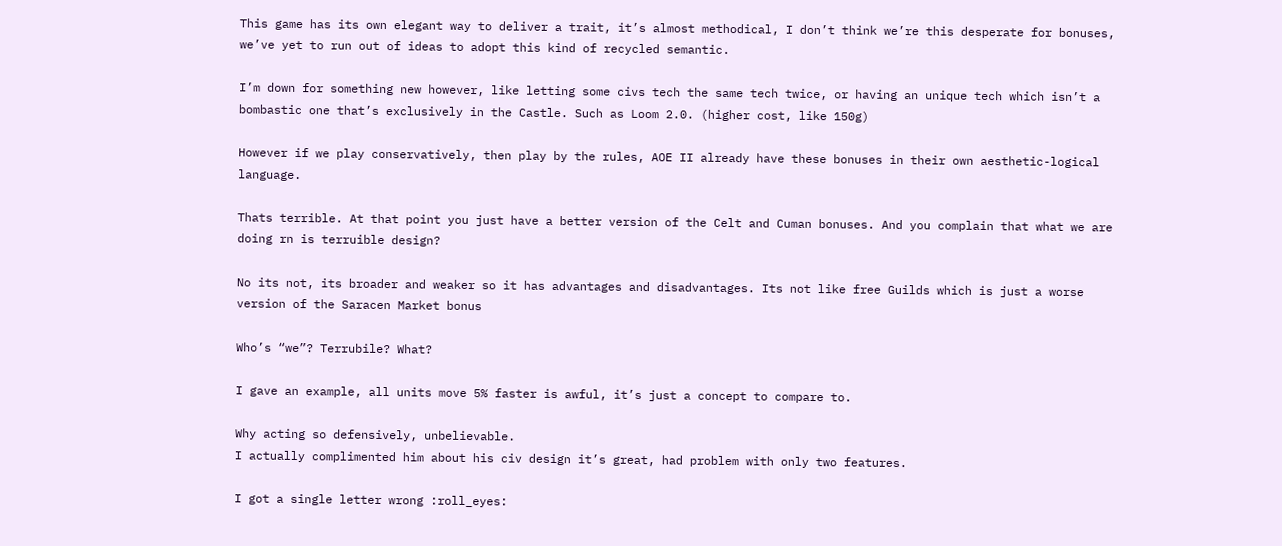This game has its own elegant way to deliver a trait, it’s almost methodical, I don’t think we’re this desperate for bonuses, we’ve yet to run out of ideas to adopt this kind of recycled semantic.

I’m down for something new however, like letting some civs tech the same tech twice, or having an unique tech which isn’t a bombastic one that’s exclusively in the Castle. Such as Loom 2.0. (higher cost, like 150g)

However if we play conservatively, then play by the rules, AOE II already have these bonuses in their own aesthetic-logical language.

Thats terrible. At that point you just have a better version of the Celt and Cuman bonuses. And you complain that what we are doing rn is terruible design?

No its not, its broader and weaker so it has advantages and disadvantages. Its not like free Guilds which is just a worse version of the Saracen Market bonus

Who’s “we”? Terrubile? What?

I gave an example, all units move 5% faster is awful, it’s just a concept to compare to.

Why acting so defensively, unbelievable.
I actually complimented him about his civ design it’s great, had problem with only two features.

I got a single letter wrong :roll_eyes: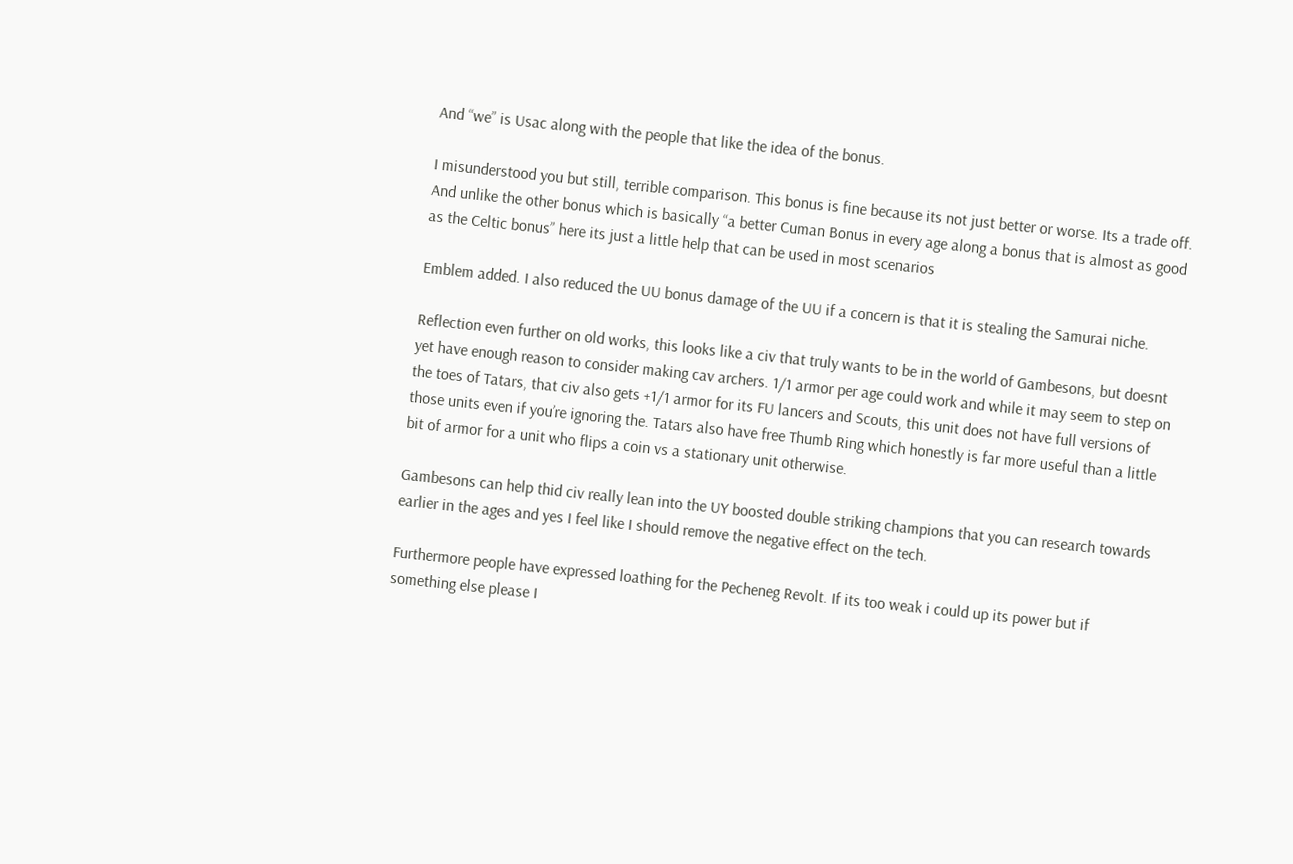And “we” is Usac along with the people that like the idea of the bonus.

I misunderstood you but still, terrible comparison. This bonus is fine because its not just better or worse. Its a trade off. And unlike the other bonus which is basically “a better Cuman Bonus in every age along a bonus that is almost as good as the Celtic bonus” here its just a little help that can be used in most scenarios

Emblem added. I also reduced the UU bonus damage of the UU if a concern is that it is stealing the Samurai niche.

Reflection even further on old works, this looks like a civ that truly wants to be in the world of Gambesons, but doesnt yet have enough reason to consider making cav archers. 1/1 armor per age could work and while it may seem to step on the toes of Tatars, that civ also gets +1/1 armor for its FU lancers and Scouts, this unit does not have full versions of those units even if you’re ignoring the. Tatars also have free Thumb Ring which honestly is far more useful than a little bit of armor for a unit who flips a coin vs a stationary unit otherwise.

Gambesons can help thid civ really lean into the UY boosted double striking champions that you can research towards earlier in the ages and yes I feel like I should remove the negative effect on the tech.

Furthermore people have expressed loathing for the Pecheneg Revolt. If its too weak i could up its power but if something else please I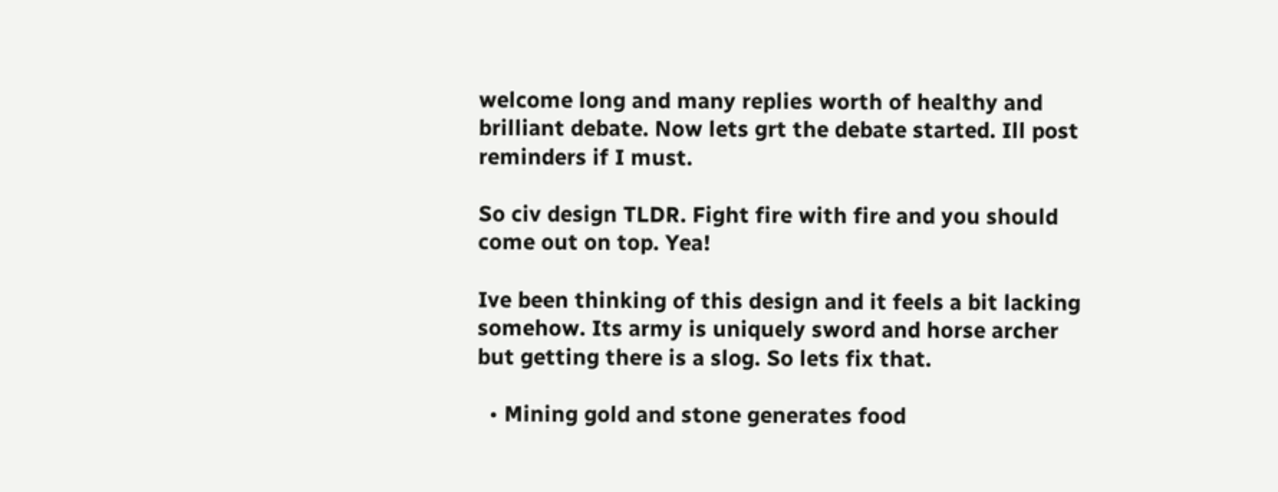welcome long and many replies worth of healthy and brilliant debate. Now lets grt the debate started. Ill post reminders if I must.

So civ design TLDR. Fight fire with fire and you should come out on top. Yea!

Ive been thinking of this design and it feels a bit lacking somehow. Its army is uniquely sword and horse archer but getting there is a slog. So lets fix that.

  • Mining gold and stone generates food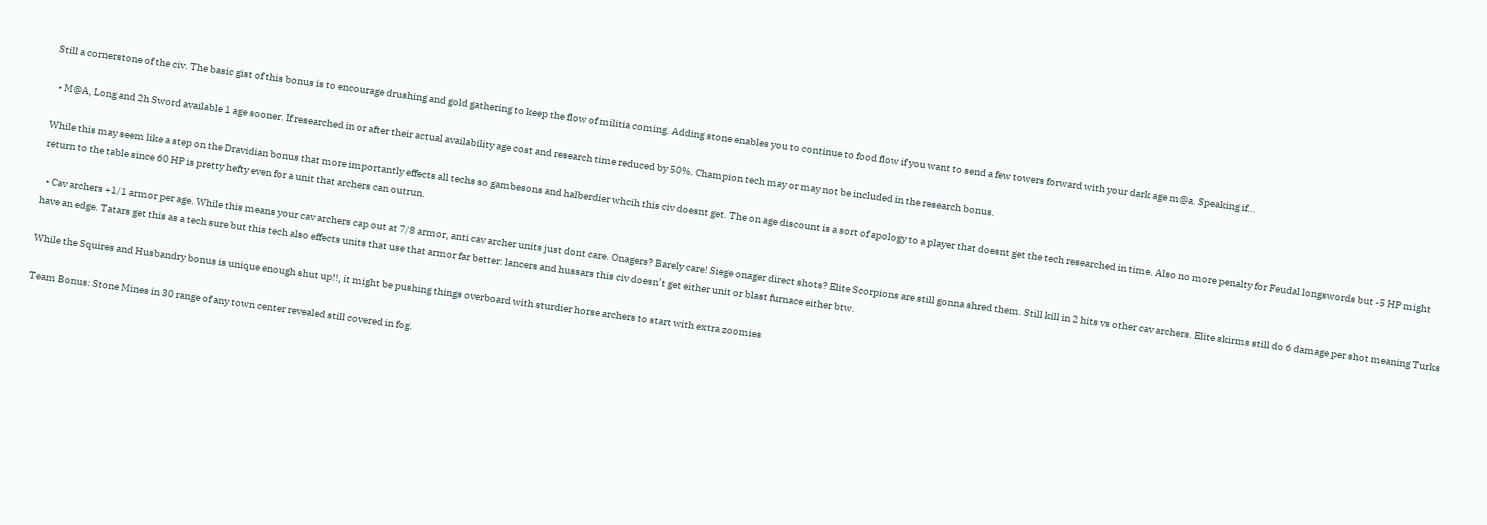Still a cornerstone of the civ. The basic gist of this bonus is to encourage drushing and gold gathering to keep the flow of militia coming. Adding stone enables you to continue to food flow if you want to send a few towers forward with your dark age m@a. Speaking if…

  • M@A, Long and 2h Sword available 1 age sooner. If researched in or after their actual availability age cost and research time reduced by 50%. Champion tech may or may not be included in the research bonus.

While this may seem like a step on the Dravidian bonus that more importantly effects all techs so gambesons and halberdier whcih this civ doesnt get. The on age discount is a sort of apology to a player that doesnt get the tech researched in time. Also no more penalty for Feudal longswords but -5 HP might return to the table since 60 HP is pretty hefty even for a unit that archers can outrun.

  • Cav archers +1/1 armor per age. While this means your cav archers cap out at 7/8 armor, anti cav archer units just dont care. Onagers? Barely care! Siege onager direct shots? Elite Scorpions are still gonna shred them. Still kill in 2 hits vs other cav archers. Elite skirms still do 6 damage per shot meaning Turks have an edge. Tatars get this as a tech sure but this tech also effects units that use that armor far better: lancers and hussars this civ doesn’t get either unit or blast furnace either btw.

While the Squires and Husbandry bonus is unique enough shut up!!, it might be pushing things overboard with sturdier horse archers to start with extra zoomies

Team Bonus: Stone Mines in 30 range of any town center revealed still covered in fog.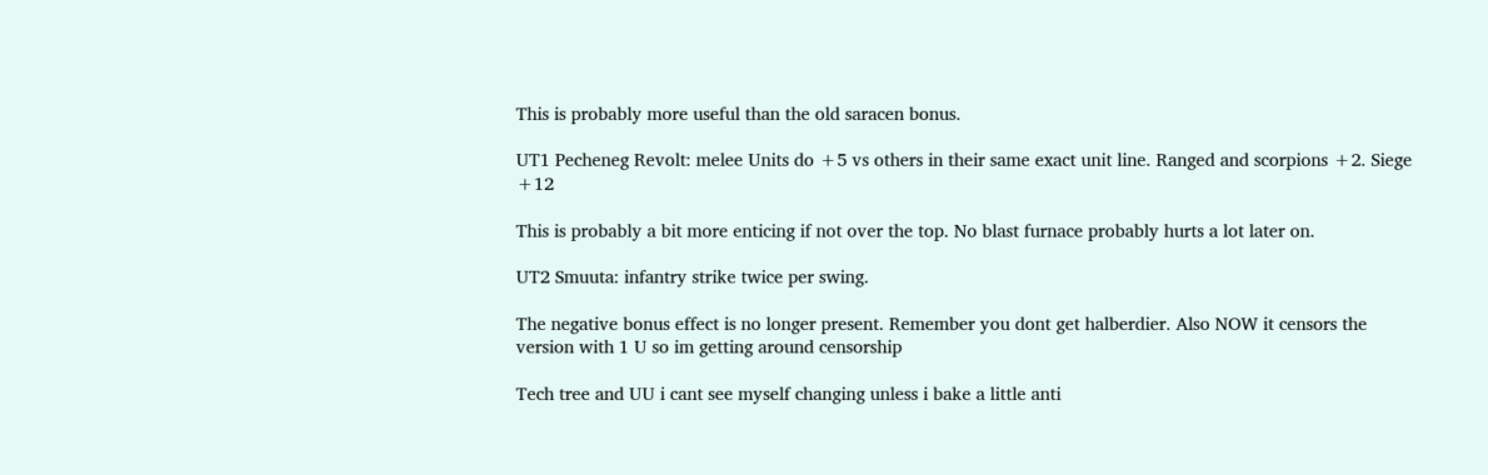This is probably more useful than the old saracen bonus.

UT1 Pecheneg Revolt: melee Units do +5 vs others in their same exact unit line. Ranged and scorpions +2. Siege +12

This is probably a bit more enticing if not over the top. No blast furnace probably hurts a lot later on.

UT2 Smuuta: infantry strike twice per swing.

The negative bonus effect is no longer present. Remember you dont get halberdier. Also NOW it censors the version with 1 U so im getting around censorship

Tech tree and UU i cant see myself changing unless i bake a little anti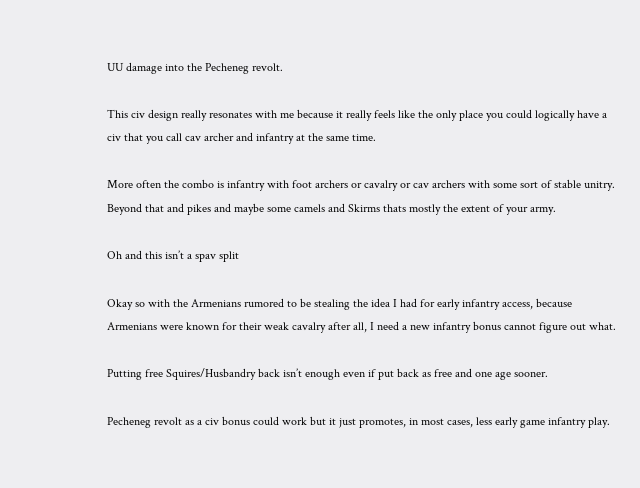UU damage into the Pecheneg revolt.

This civ design really resonates with me because it really feels like the only place you could logically have a civ that you call cav archer and infantry at the same time.

More often the combo is infantry with foot archers or cavalry or cav archers with some sort of stable unitry. Beyond that and pikes and maybe some camels and Skirms thats mostly the extent of your army.

Oh and this isn’t a spav split

Okay so with the Armenians rumored to be stealing the idea I had for early infantry access, because Armenians were known for their weak cavalry after all, I need a new infantry bonus cannot figure out what.

Putting free Squires/Husbandry back isn’t enough even if put back as free and one age sooner.

Pecheneg revolt as a civ bonus could work but it just promotes, in most cases, less early game infantry play.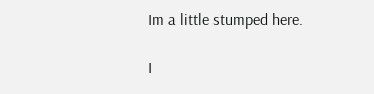Im a little stumped here.

I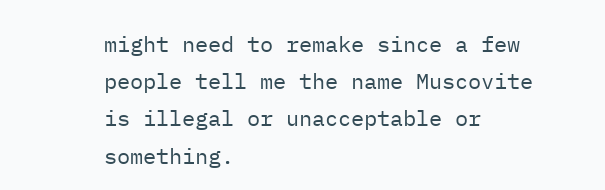might need to remake since a few people tell me the name Muscovite is illegal or unacceptable or something.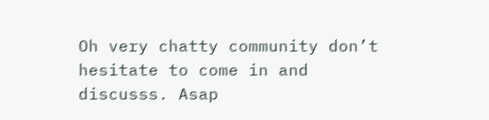Oh very chatty community don’t hesitate to come in and discusss. Asap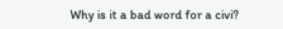Why is it a bad word for a civi?